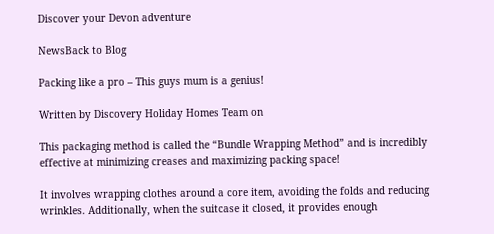Discover your Devon adventure

NewsBack to Blog

Packing like a pro – This guys mum is a genius!

Written by Discovery Holiday Homes Team on

This packaging method is called the “Bundle Wrapping Method” and is incredibly effective at minimizing creases and maximizing packing space!

It involves wrapping clothes around a core item, avoiding the folds and reducing wrinkles. Additionally, when the suitcase it closed, it provides enough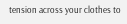tension across your clothes to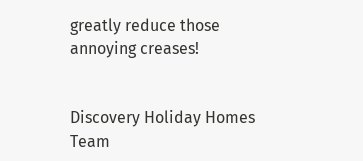greatly reduce those annoying creases!


Discovery Holiday Homes Team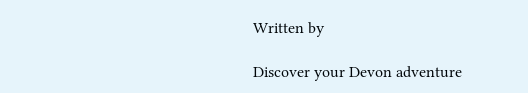Written by

Discover your Devon adventure